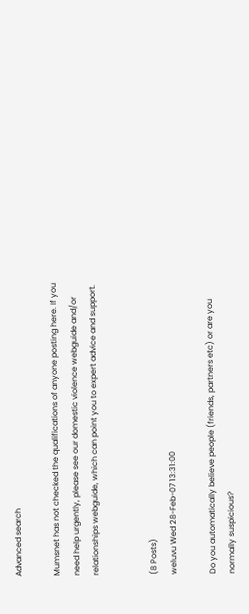Advanced search

Mumsnet has not checked the qualifications of anyone posting here. If you need help urgently, please see our domestic violence webguide and/or relationships webguide, which can point you to expert advice and support.


(8 Posts)
weluvu Wed 28-Feb-07 13:31:00

Do you automatically believe people (friends, partners etc) or are you normally suspicious?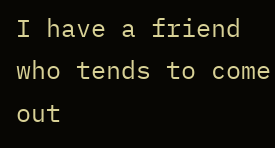I have a friend who tends to come out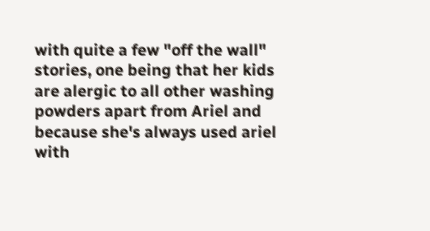with quite a few "off the wall" stories, one being that her kids are alergic to all other washing powders apart from Ariel and because she's always used ariel with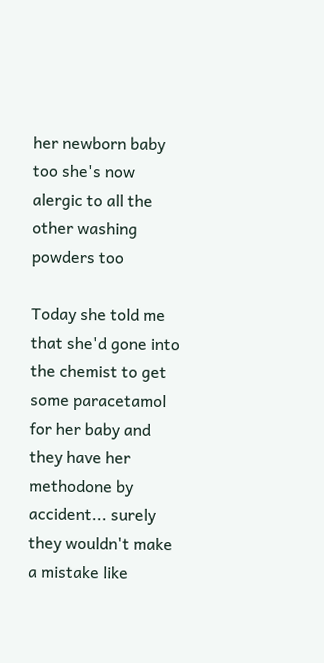her newborn baby too she's now alergic to all the other washing powders too

Today she told me that she'd gone into the chemist to get some paracetamol for her baby and they have her methodone by accident... surely they wouldn't make a mistake like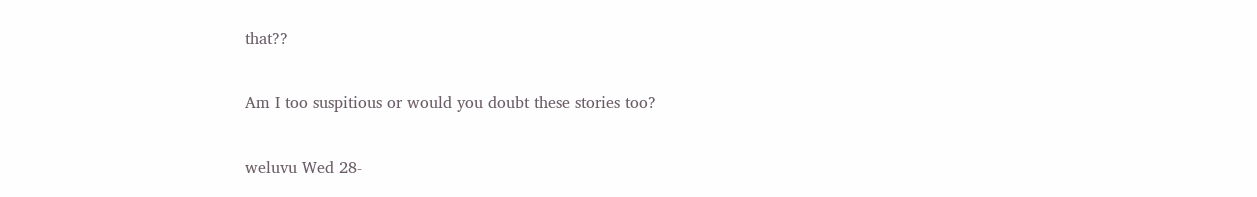that??

Am I too suspitious or would you doubt these stories too?

weluvu Wed 28-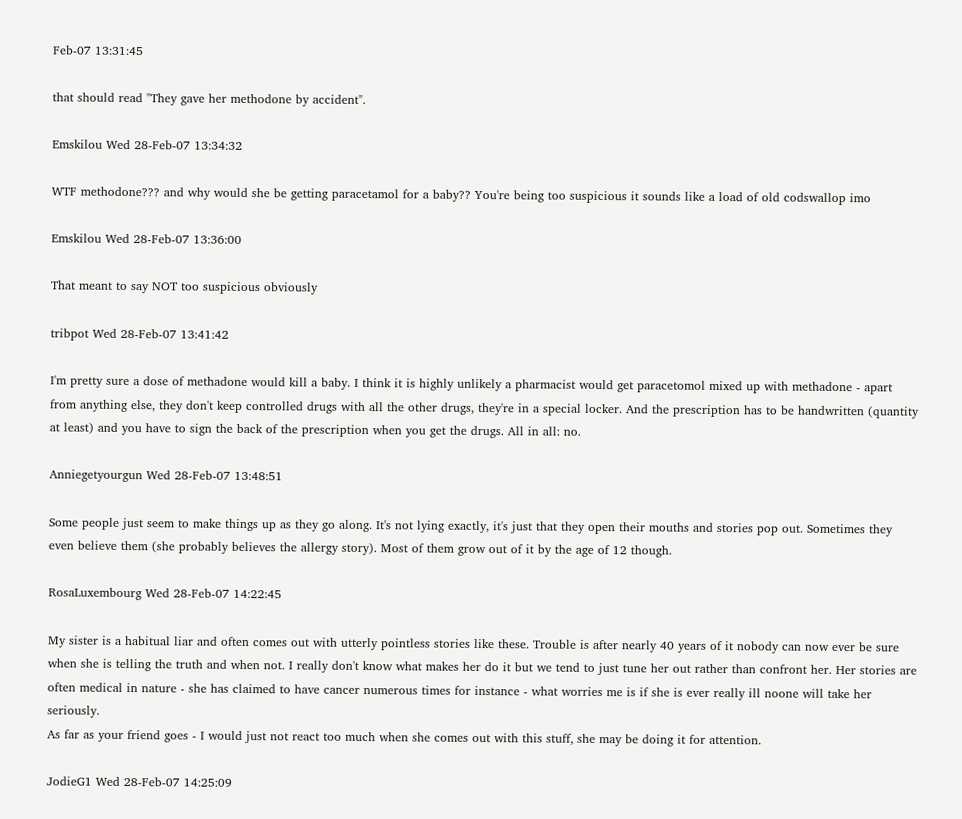Feb-07 13:31:45

that should read "They gave her methodone by accident".

Emskilou Wed 28-Feb-07 13:34:32

WTF methodone??? and why would she be getting paracetamol for a baby?? You're being too suspicious it sounds like a load of old codswallop imo

Emskilou Wed 28-Feb-07 13:36:00

That meant to say NOT too suspicious obviously

tribpot Wed 28-Feb-07 13:41:42

I'm pretty sure a dose of methadone would kill a baby. I think it is highly unlikely a pharmacist would get paracetomol mixed up with methadone - apart from anything else, they don't keep controlled drugs with all the other drugs, they're in a special locker. And the prescription has to be handwritten (quantity at least) and you have to sign the back of the prescription when you get the drugs. All in all: no.

Anniegetyourgun Wed 28-Feb-07 13:48:51

Some people just seem to make things up as they go along. It's not lying exactly, it's just that they open their mouths and stories pop out. Sometimes they even believe them (she probably believes the allergy story). Most of them grow out of it by the age of 12 though.

RosaLuxembourg Wed 28-Feb-07 14:22:45

My sister is a habitual liar and often comes out with utterly pointless stories like these. Trouble is after nearly 40 years of it nobody can now ever be sure when she is telling the truth and when not. I really don't know what makes her do it but we tend to just tune her out rather than confront her. Her stories are often medical in nature - she has claimed to have cancer numerous times for instance - what worries me is if she is ever really ill noone will take her seriously.
As far as your friend goes - I would just not react too much when she comes out with this stuff, she may be doing it for attention.

JodieG1 Wed 28-Feb-07 14:25:09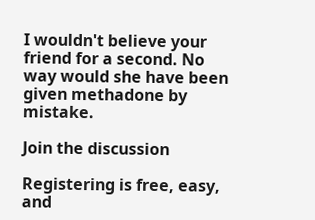I wouldn't believe your friend for a second. No way would she have been given methadone by mistake.

Join the discussion

Registering is free, easy, and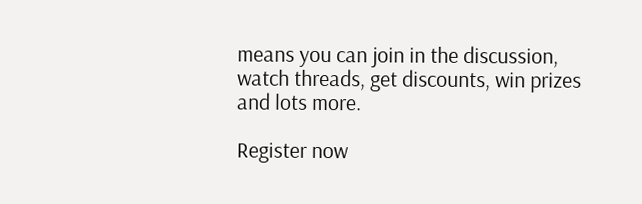means you can join in the discussion, watch threads, get discounts, win prizes and lots more.

Register now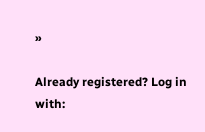»

Already registered? Log in with: